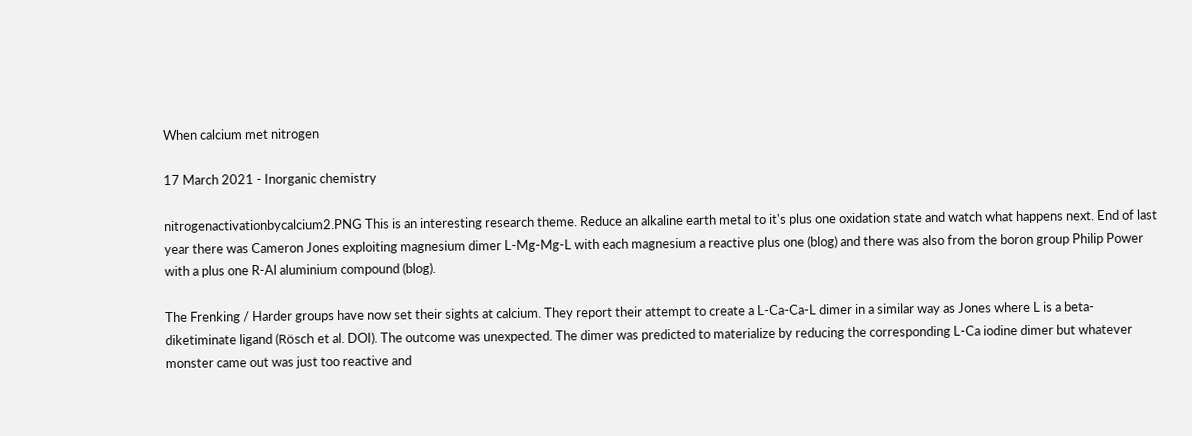When calcium met nitrogen

17 March 2021 - Inorganic chemistry

nitrogenactivationbycalcium2.PNG This is an interesting research theme. Reduce an alkaline earth metal to it's plus one oxidation state and watch what happens next. End of last year there was Cameron Jones exploiting magnesium dimer L-Mg-Mg-L with each magnesium a reactive plus one (blog) and there was also from the boron group Philip Power with a plus one R-Al aluminium compound (blog).

The Frenking / Harder groups have now set their sights at calcium. They report their attempt to create a L-Ca-Ca-L dimer in a similar way as Jones where L is a beta-diketiminate ligand (Rösch et al. DOI). The outcome was unexpected. The dimer was predicted to materialize by reducing the corresponding L-Ca iodine dimer but whatever monster came out was just too reactive and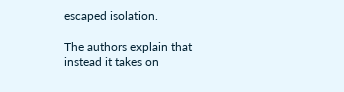escaped isolation.

The authors explain that instead it takes on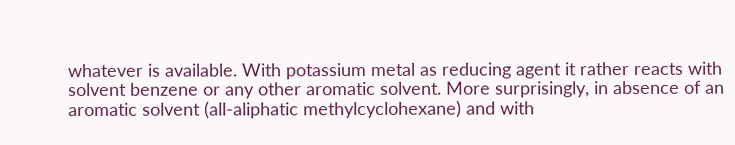whatever is available. With potassium metal as reducing agent it rather reacts with solvent benzene or any other aromatic solvent. More surprisingly, in absence of an aromatic solvent (all-aliphatic methylcyclohexane) and with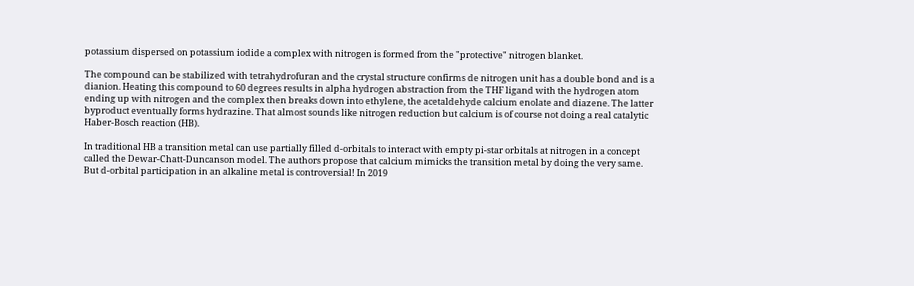potassium dispersed on potassium iodide a complex with nitrogen is formed from the "protective" nitrogen blanket.

The compound can be stabilized with tetrahydrofuran and the crystal structure confirms de nitrogen unit has a double bond and is a dianion. Heating this compound to 60 degrees results in alpha hydrogen abstraction from the THF ligand with the hydrogen atom ending up with nitrogen and the complex then breaks down into ethylene, the acetaldehyde calcium enolate and diazene. The latter byproduct eventually forms hydrazine. That almost sounds like nitrogen reduction but calcium is of course not doing a real catalytic Haber-Bosch reaction (HB).

In traditional HB a transition metal can use partially filled d-orbitals to interact with empty pi-star orbitals at nitrogen in a concept called the Dewar-Chatt-Duncanson model. The authors propose that calcium mimicks the transition metal by doing the very same. But d-orbital participation in an alkaline metal is controversial! In 2019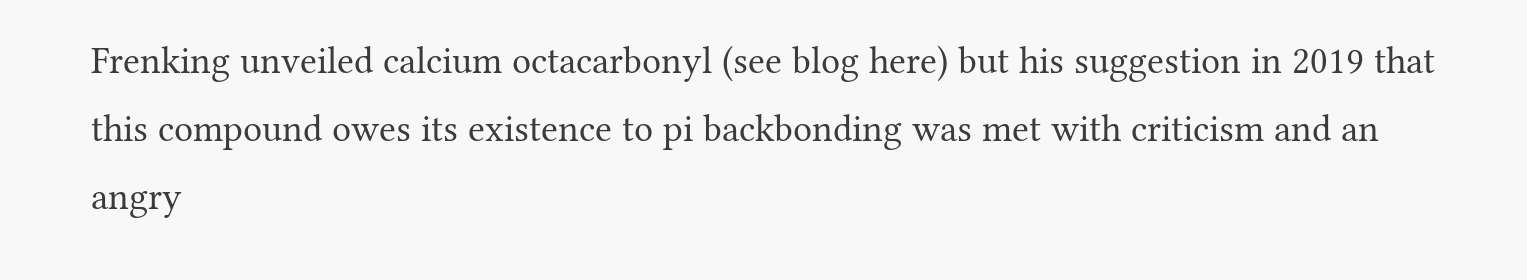Frenking unveiled calcium octacarbonyl (see blog here) but his suggestion in 2019 that this compound owes its existence to pi backbonding was met with criticism and an angry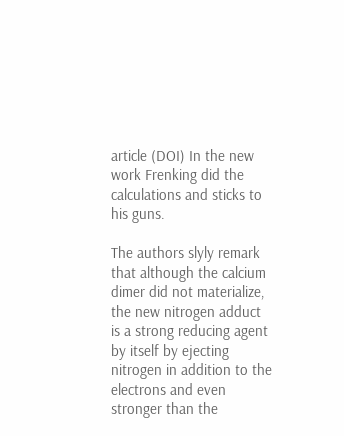article (DOI) In the new work Frenking did the calculations and sticks to his guns.

The authors slyly remark that although the calcium dimer did not materialize, the new nitrogen adduct is a strong reducing agent by itself by ejecting nitrogen in addition to the electrons and even stronger than the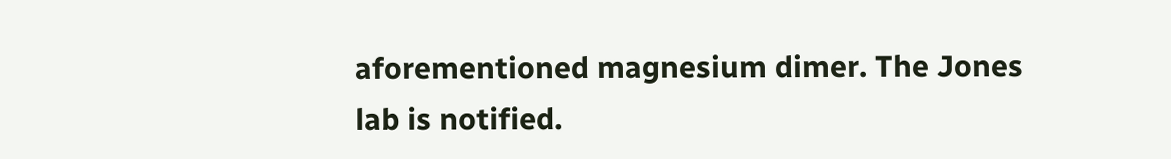aforementioned magnesium dimer. The Jones lab is notified.